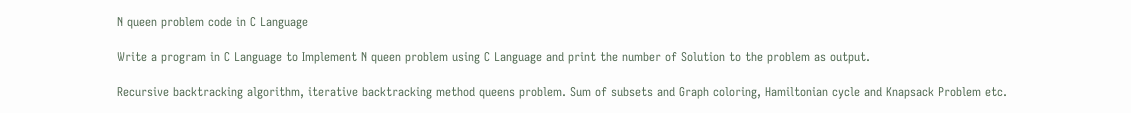N queen problem code in C Language

Write a program in C Language to Implement N queen problem using C Language and print the number of Solution to the problem as output.

Recursive backtracking algorithm, iterative backtracking method queens problem. Sum of subsets and Graph coloring, Hamiltonian cycle and Knapsack Problem etc.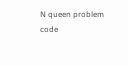N queen problem code